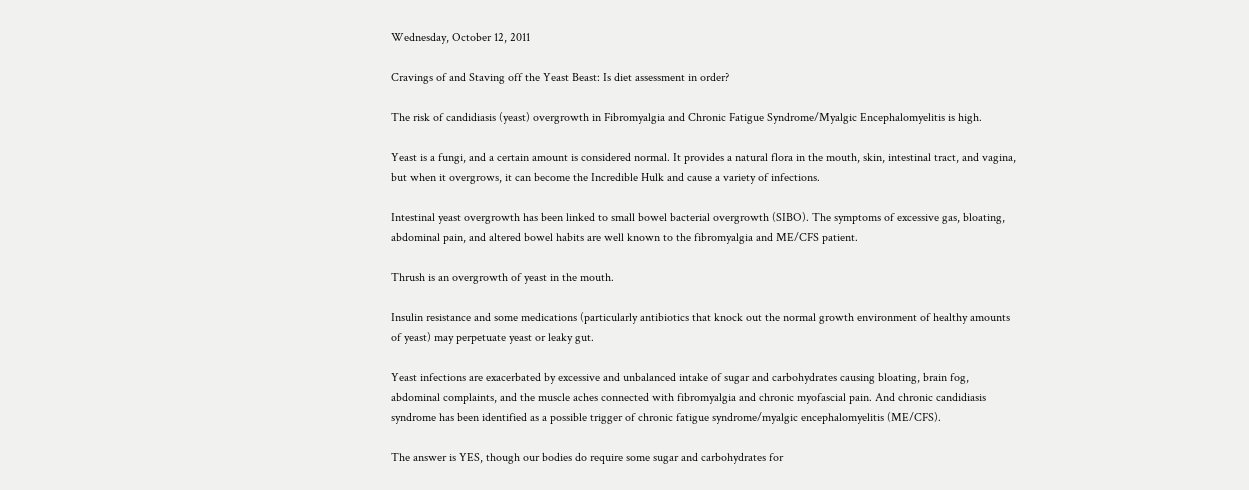Wednesday, October 12, 2011

Cravings of and Staving off the Yeast Beast: Is diet assessment in order?

The risk of candidiasis (yeast) overgrowth in Fibromyalgia and Chronic Fatigue Syndrome/Myalgic Encephalomyelitis is high.

Yeast is a fungi, and a certain amount is considered normal. It provides a natural flora in the mouth, skin, intestinal tract, and vagina, but when it overgrows, it can become the Incredible Hulk and cause a variety of infections.

Intestinal yeast overgrowth has been linked to small bowel bacterial overgrowth (SIBO). The symptoms of excessive gas, bloating, abdominal pain, and altered bowel habits are well known to the fibromyalgia and ME/CFS patient.

Thrush is an overgrowth of yeast in the mouth.

Insulin resistance and some medications (particularly antibiotics that knock out the normal growth environment of healthy amounts of yeast) may perpetuate yeast or leaky gut.

Yeast infections are exacerbated by excessive and unbalanced intake of sugar and carbohydrates causing bloating, brain fog, abdominal complaints, and the muscle aches connected with fibromyalgia and chronic myofascial pain. And chronic candidiasis syndrome has been identified as a possible trigger of chronic fatigue syndrome/myalgic encephalomyelitis (ME/CFS).

The answer is YES, though our bodies do require some sugar and carbohydrates for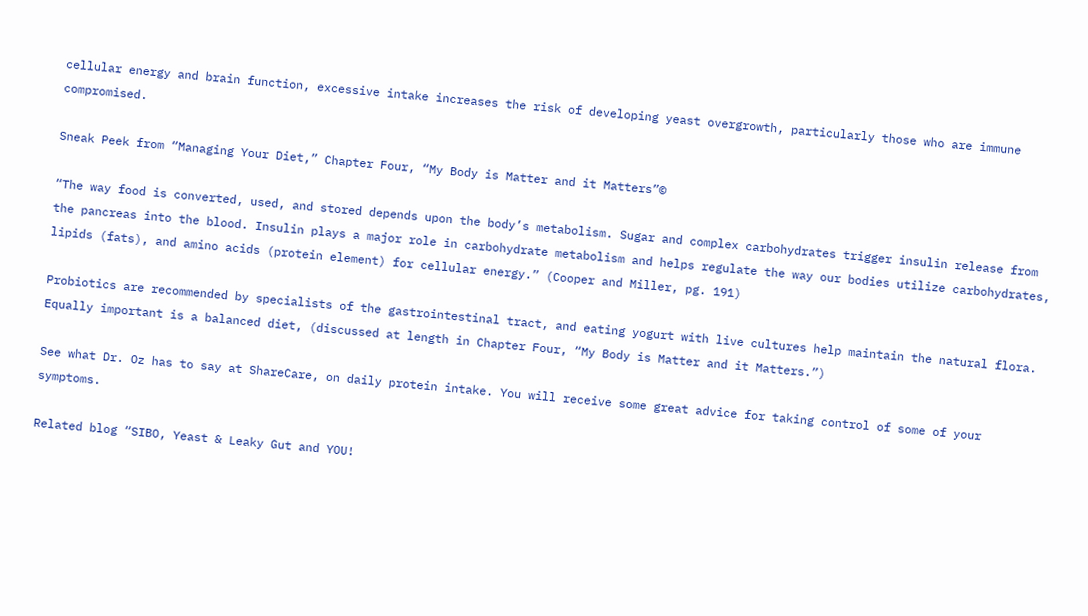cellular energy and brain function, excessive intake increases the risk of developing yeast overgrowth, particularly those who are immune compromised.

Sneak Peek from “Managing Your Diet,” Chapter Four, “My Body is Matter and it Matters”©

“The way food is converted, used, and stored depends upon the body’s metabolism. Sugar and complex carbohydrates trigger insulin release from the pancreas into the blood. Insulin plays a major role in carbohydrate metabolism and helps regulate the way our bodies utilize carbohydrates, lipids (fats), and amino acids (protein element) for cellular energy.” (Cooper and Miller, pg. 191)

Probiotics are recommended by specialists of the gastrointestinal tract, and eating yogurt with live cultures help maintain the natural flora. Equally important is a balanced diet, (discussed at length in Chapter Four, “My Body is Matter and it Matters.”)

See what Dr. Oz has to say at ShareCare, on daily protein intake. You will receive some great advice for taking control of some of your symptoms.

Related blog “SIBO, Yeast & Leaky Gut and YOU!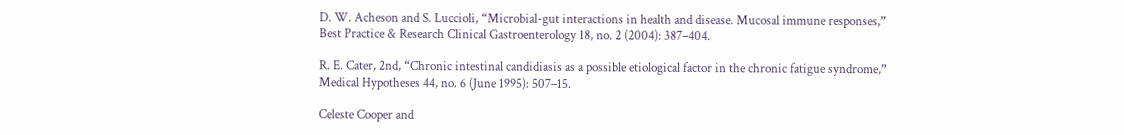D. W. Acheson and S. Luccioli, “Microbial-gut interactions in health and disease. Mucosal immune responses,” Best Practice & Research Clinical Gastroenterology 18, no. 2 (2004): 387–404.

R. E. Cater, 2nd, “Chronic intestinal candidiasis as a possible etiological factor in the chronic fatigue syndrome,” Medical Hypotheses 44, no. 6 (June 1995): 507–15.

Celeste Cooper and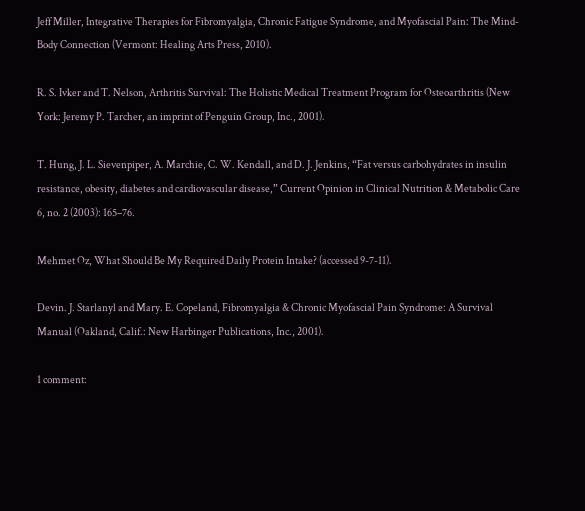Jeff Miller, Integrative Therapies for Fibromyalgia, Chronic Fatigue Syndrome, and Myofascial Pain: The Mind-Body Connection (Vermont: Healing Arts Press, 2010).

R. S. Ivker and T. Nelson, Arthritis Survival: The Holistic Medical Treatment Program for Osteoarthritis (New York: Jeremy P. Tarcher, an imprint of Penguin Group, Inc., 2001).

T. Hung, J. L. Sievenpiper, A. Marchie, C. W. Kendall, and D. J. Jenkins, “Fat versus carbohydrates in insulin resistance, obesity, diabetes and cardiovascular disease,” Current Opinion in Clinical Nutrition & Metabolic Care 6, no. 2 (2003): 165–76.

Mehmet Oz, What Should Be My Required Daily Protein Intake? (accessed 9-7-11).

Devin. J. Starlanyl and Mary. E. Copeland, Fibromyalgia & Chronic Myofascial Pain Syndrome: A Survival Manual (Oakland, Calif.: New Harbinger Publications, Inc., 2001).

1 comment: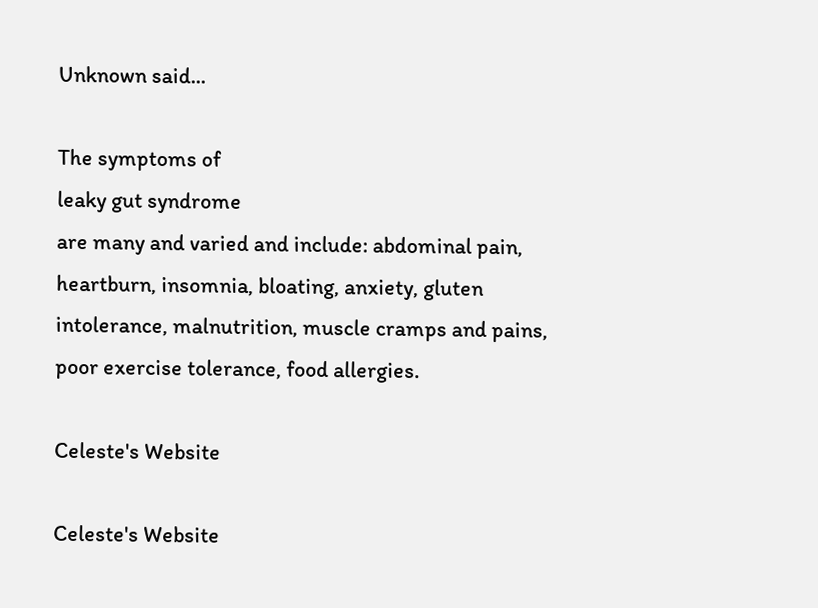Unknown said...

The symptoms of
leaky gut syndrome
are many and varied and include: abdominal pain, heartburn, insomnia, bloating, anxiety, gluten intolerance, malnutrition, muscle cramps and pains, poor exercise tolerance, food allergies.

Celeste's Website

Celeste's Website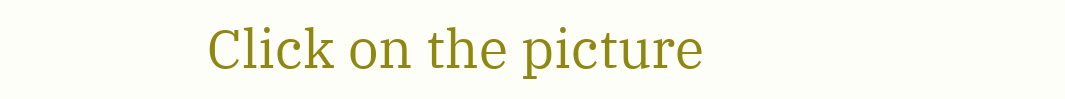Click on the picture